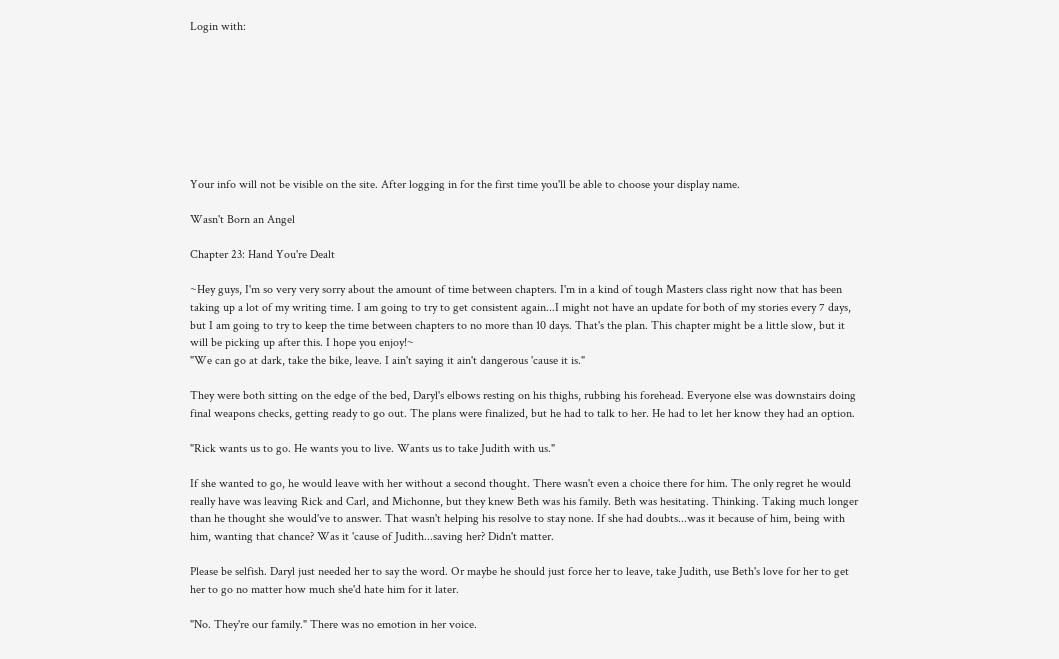Login with:








Your info will not be visible on the site. After logging in for the first time you'll be able to choose your display name.

Wasn't Born an Angel

Chapter 23: Hand You're Dealt

~Hey guys, I'm so very very sorry about the amount of time between chapters. I'm in a kind of tough Masters class right now that has been taking up a lot of my writing time. I am going to try to get consistent again...I might not have an update for both of my stories every 7 days, but I am going to try to keep the time between chapters to no more than 10 days. That's the plan. This chapter might be a little slow, but it will be picking up after this. I hope you enjoy!~
"We can go at dark, take the bike, leave. I ain't saying it ain't dangerous 'cause it is."

They were both sitting on the edge of the bed, Daryl's elbows resting on his thighs, rubbing his forehead. Everyone else was downstairs doing final weapons checks, getting ready to go out. The plans were finalized, but he had to talk to her. He had to let her know they had an option.

"Rick wants us to go. He wants you to live. Wants us to take Judith with us."

If she wanted to go, he would leave with her without a second thought. There wasn't even a choice there for him. The only regret he would really have was leaving Rick and Carl, and Michonne, but they knew Beth was his family. Beth was hesitating. Thinking. Taking much longer than he thought she would've to answer. That wasn't helping his resolve to stay none. If she had doubts...was it because of him, being with him, wanting that chance? Was it 'cause of Judith...saving her? Didn't matter.

Please be selfish. Daryl just needed her to say the word. Or maybe he should just force her to leave, take Judith, use Beth's love for her to get her to go no matter how much she'd hate him for it later.

"No. They're our family." There was no emotion in her voice.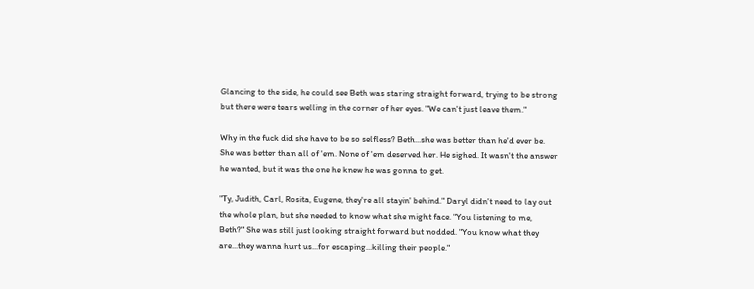Glancing to the side, he could see Beth was staring straight forward, trying to be strong but there were tears welling in the corner of her eyes. "We can't just leave them."

Why in the fuck did she have to be so selfless? Beth...she was better than he'd ever be. She was better than all of 'em. None of 'em deserved her. He sighed. It wasn't the answer he wanted, but it was the one he knew he was gonna to get.

"Ty, Judith, Carl, Rosita, Eugene, they're all stayin' behind." Daryl didn't need to lay out the whole plan, but she needed to know what she might face. "You listening to me, Beth?" She was still just looking straight forward but nodded. "You know what they are...they wanna hurt us...for escaping...killing their people."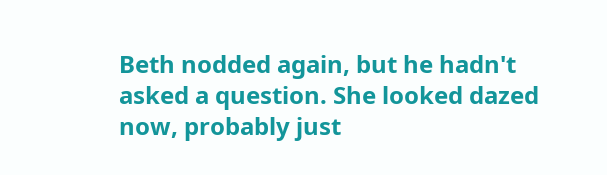Beth nodded again, but he hadn't asked a question. She looked dazed now, probably just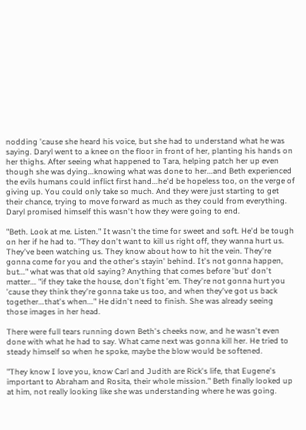nodding 'cause she heard his voice, but she had to understand what he was saying. Daryl went to a knee on the floor in front of her, planting his hands on her thighs. After seeing what happened to Tara, helping patch her up even though she was dying...knowing what was done to her...and Beth experienced the evils humans could inflict first hand...he'd be hopeless too, on the verge of giving up. You could only take so much. And they were just starting to get their chance, trying to move forward as much as they could from everything. Daryl promised himself this wasn't how they were going to end.

"Beth. Look at me. Listen." It wasn't the time for sweet and soft. He'd be tough on her if he had to. "They don't want to kill us right off, they wanna hurt us. They've been watching us. They know about how to hit the vein. They're gonna come for you and the other's stayin' behind. It's not gonna happen, but..." what was that old saying? Anything that comes before 'but' don't matter... "if they take the house, don't fight 'em. They're not gonna hurt you 'cause they think they're gonna take us too, and when they've got us back together...that's when..." He didn't need to finish. She was already seeing those images in her head.

There were full tears running down Beth's cheeks now, and he wasn't even done with what he had to say. What came next was gonna kill her. He tried to steady himself so when he spoke, maybe the blow would be softened.

"They know I love you, know Carl and Judith are Rick's life, that Eugene's important to Abraham and Rosita, their whole mission." Beth finally looked up at him, not really looking like she was understanding where he was going.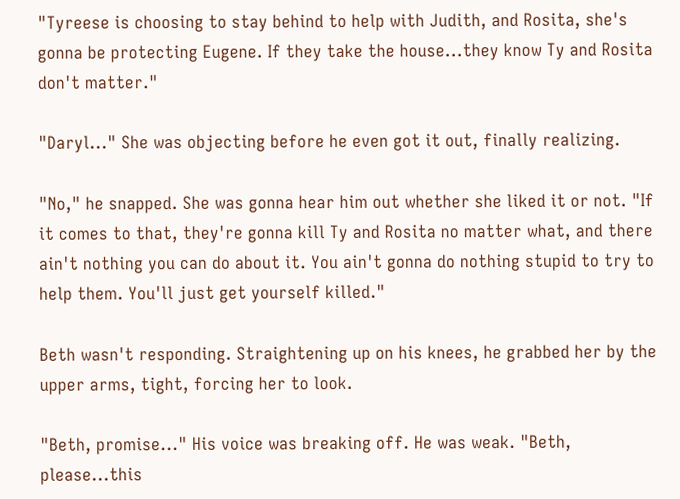"Tyreese is choosing to stay behind to help with Judith, and Rosita, she's gonna be protecting Eugene. If they take the house...they know Ty and Rosita don't matter."

"Daryl..." She was objecting before he even got it out, finally realizing.

"No," he snapped. She was gonna hear him out whether she liked it or not. "If it comes to that, they're gonna kill Ty and Rosita no matter what, and there ain't nothing you can do about it. You ain't gonna do nothing stupid to try to help them. You'll just get yourself killed."

Beth wasn't responding. Straightening up on his knees, he grabbed her by the upper arms, tight, forcing her to look.

"Beth, promise..." His voice was breaking off. He was weak. "Beth, please...this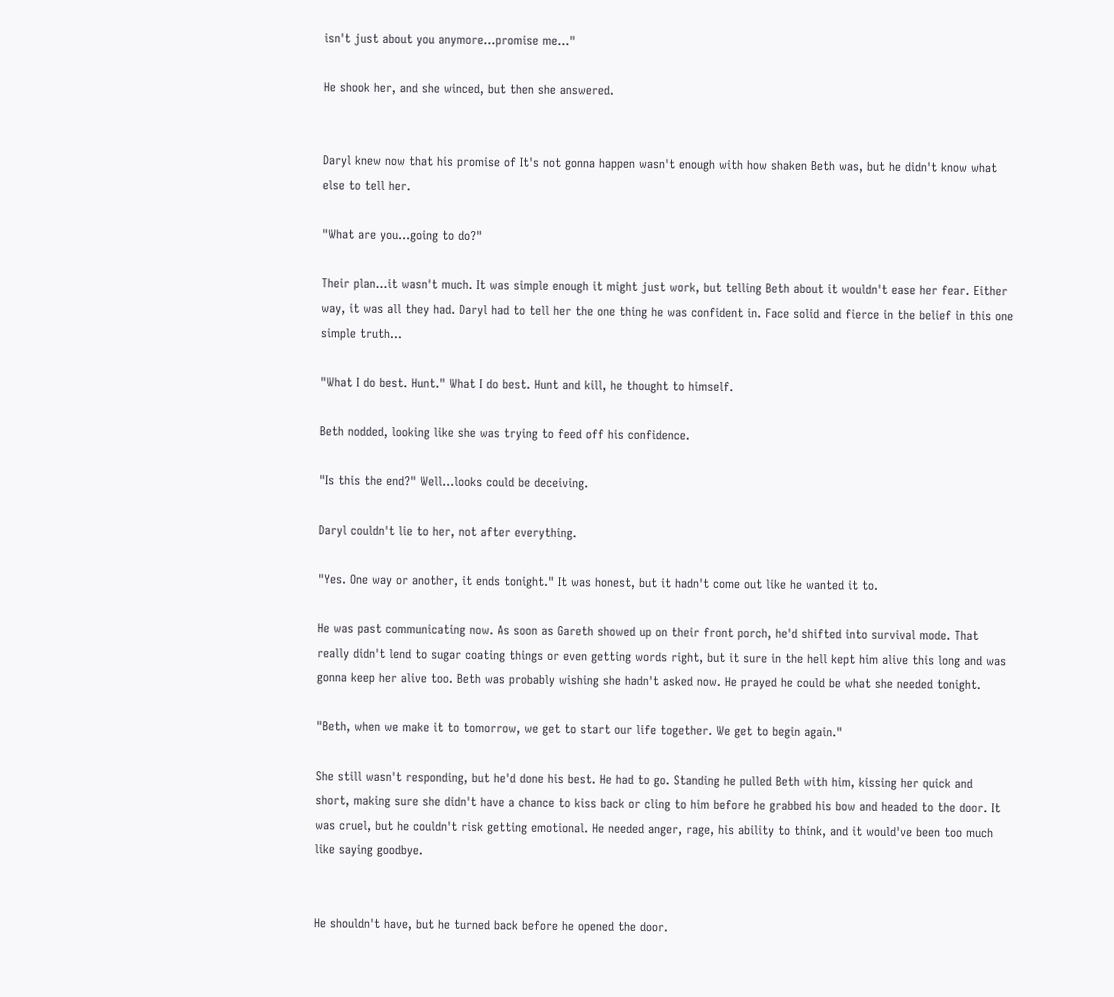isn't just about you anymore...promise me..."

He shook her, and she winced, but then she answered.


Daryl knew now that his promise of It's not gonna happen wasn't enough with how shaken Beth was, but he didn't know what else to tell her.

"What are you...going to do?"

Their plan...it wasn't much. It was simple enough it might just work, but telling Beth about it wouldn't ease her fear. Either way, it was all they had. Daryl had to tell her the one thing he was confident in. Face solid and fierce in the belief in this one simple truth...

"What I do best. Hunt." What I do best. Hunt and kill, he thought to himself.

Beth nodded, looking like she was trying to feed off his confidence.

"Is this the end?" Well...looks could be deceiving.

Daryl couldn't lie to her, not after everything.

"Yes. One way or another, it ends tonight." It was honest, but it hadn't come out like he wanted it to.

He was past communicating now. As soon as Gareth showed up on their front porch, he'd shifted into survival mode. That really didn't lend to sugar coating things or even getting words right, but it sure in the hell kept him alive this long and was gonna keep her alive too. Beth was probably wishing she hadn't asked now. He prayed he could be what she needed tonight.

"Beth, when we make it to tomorrow, we get to start our life together. We get to begin again."

She still wasn't responding, but he'd done his best. He had to go. Standing he pulled Beth with him, kissing her quick and short, making sure she didn't have a chance to kiss back or cling to him before he grabbed his bow and headed to the door. It was cruel, but he couldn't risk getting emotional. He needed anger, rage, his ability to think, and it would've been too much like saying goodbye.


He shouldn't have, but he turned back before he opened the door.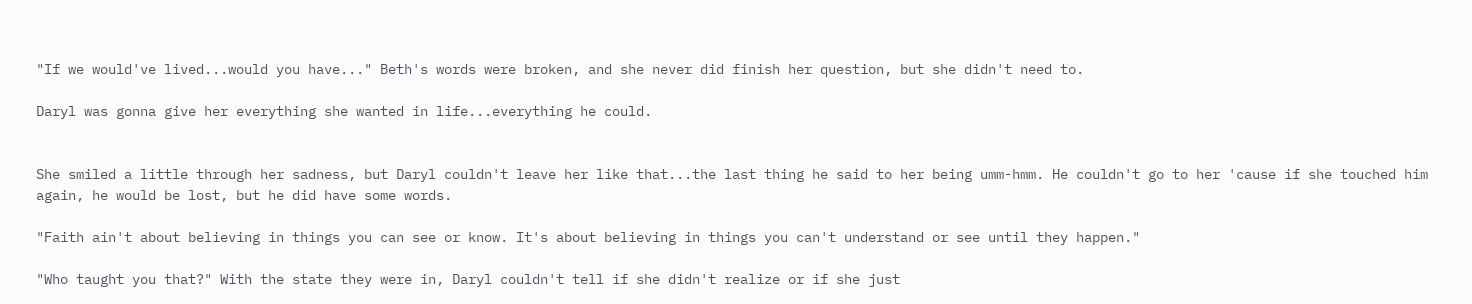"If we would've lived...would you have..." Beth's words were broken, and she never did finish her question, but she didn't need to.

Daryl was gonna give her everything she wanted in life...everything he could.


She smiled a little through her sadness, but Daryl couldn't leave her like that...the last thing he said to her being umm-hmm. He couldn't go to her 'cause if she touched him again, he would be lost, but he did have some words.

"Faith ain't about believing in things you can see or know. It's about believing in things you can't understand or see until they happen."

"Who taught you that?" With the state they were in, Daryl couldn't tell if she didn't realize or if she just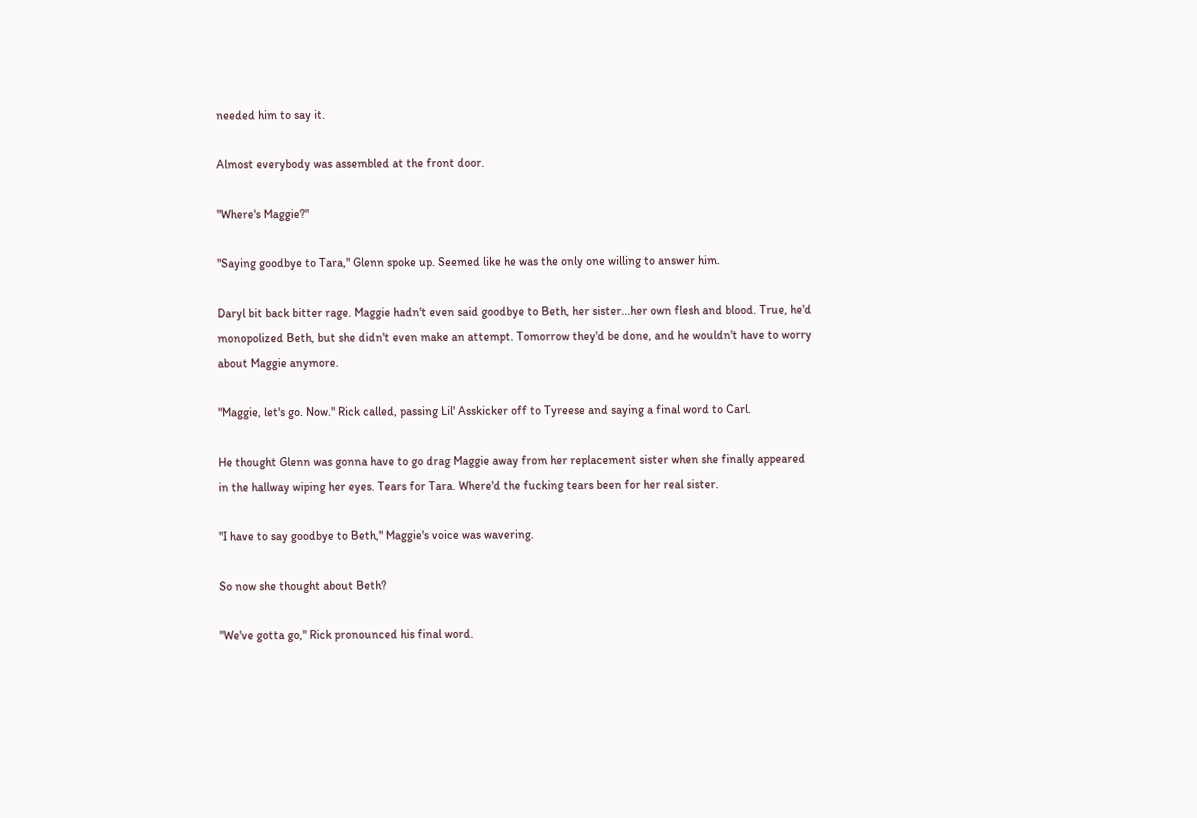needed him to say it.

Almost everybody was assembled at the front door.

"Where's Maggie?"

"Saying goodbye to Tara," Glenn spoke up. Seemed like he was the only one willing to answer him.

Daryl bit back bitter rage. Maggie hadn't even said goodbye to Beth, her sister...her own flesh and blood. True, he'd monopolized Beth, but she didn't even make an attempt. Tomorrow they'd be done, and he wouldn't have to worry about Maggie anymore.

"Maggie, let's go. Now." Rick called, passing Lil' Asskicker off to Tyreese and saying a final word to Carl.

He thought Glenn was gonna have to go drag Maggie away from her replacement sister when she finally appeared in the hallway wiping her eyes. Tears for Tara. Where'd the fucking tears been for her real sister.

"I have to say goodbye to Beth," Maggie's voice was wavering.

So now she thought about Beth?

"We've gotta go," Rick pronounced his final word.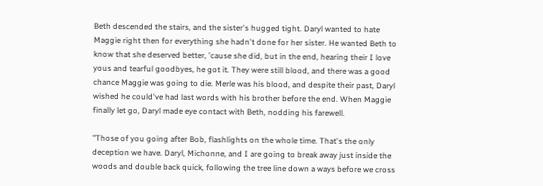Beth descended the stairs, and the sister's hugged tight. Daryl wanted to hate Maggie right then for everything she hadn't done for her sister. He wanted Beth to know that she deserved better, 'cause she did, but in the end, hearing their I love yous and tearful goodbyes, he got it. They were still blood, and there was a good chance Maggie was going to die. Merle was his blood, and despite their past, Daryl wished he could've had last words with his brother before the end. When Maggie finally let go, Daryl made eye contact with Beth, nodding his farewell.

"Those of you going after Bob, flashlights on the whole time. That's the only deception we have. Daryl, Michonne, and I are going to break away just inside the woods and double back quick, following the tree line down a ways before we cross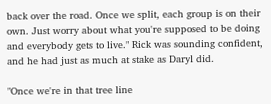back over the road. Once we split, each group is on their own. Just worry about what you're supposed to be doing and everybody gets to live." Rick was sounding confident, and he had just as much at stake as Daryl did.

"Once we're in that tree line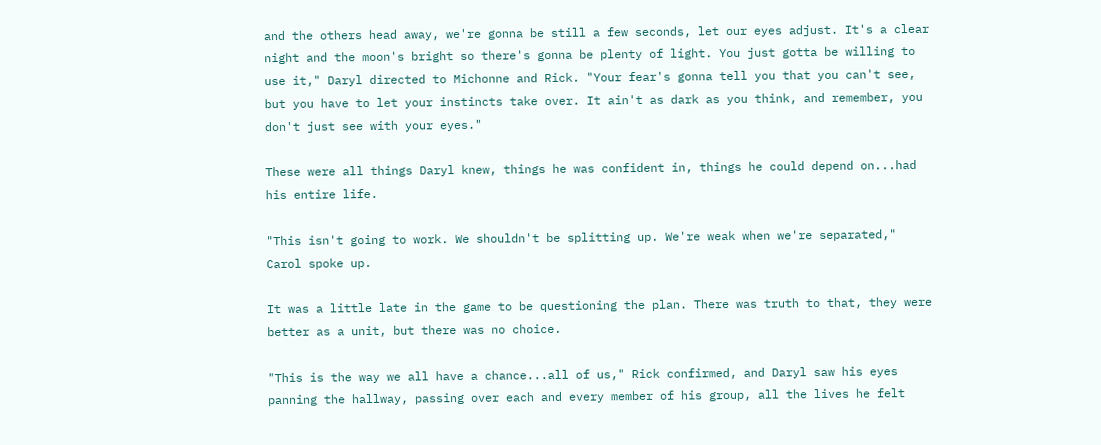and the others head away, we're gonna be still a few seconds, let our eyes adjust. It's a clear night and the moon's bright so there's gonna be plenty of light. You just gotta be willing to use it," Daryl directed to Michonne and Rick. "Your fear's gonna tell you that you can't see, but you have to let your instincts take over. It ain't as dark as you think, and remember, you don't just see with your eyes."

These were all things Daryl knew, things he was confident in, things he could depend on...had his entire life.

"This isn't going to work. We shouldn't be splitting up. We're weak when we're separated," Carol spoke up.

It was a little late in the game to be questioning the plan. There was truth to that, they were better as a unit, but there was no choice.

"This is the way we all have a chance...all of us," Rick confirmed, and Daryl saw his eyes panning the hallway, passing over each and every member of his group, all the lives he felt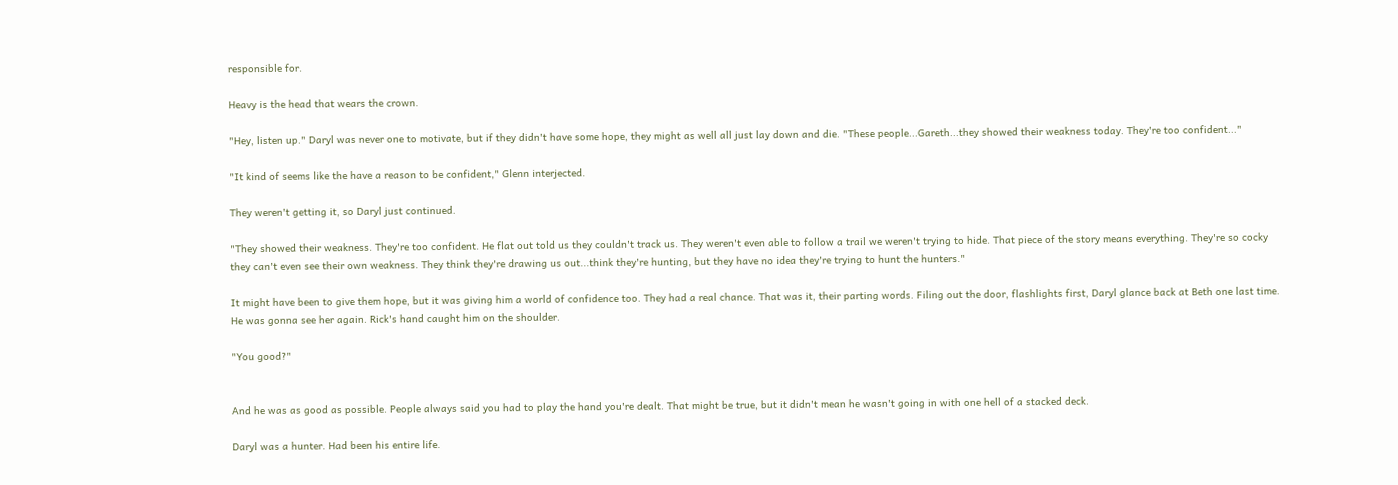responsible for.

Heavy is the head that wears the crown.

"Hey, listen up." Daryl was never one to motivate, but if they didn't have some hope, they might as well all just lay down and die. "These people...Gareth...they showed their weakness today. They're too confident..."

"It kind of seems like the have a reason to be confident," Glenn interjected.

They weren't getting it, so Daryl just continued.

"They showed their weakness. They're too confident. He flat out told us they couldn't track us. They weren't even able to follow a trail we weren't trying to hide. That piece of the story means everything. They're so cocky they can't even see their own weakness. They think they're drawing us out...think they're hunting, but they have no idea they're trying to hunt the hunters."

It might have been to give them hope, but it was giving him a world of confidence too. They had a real chance. That was it, their parting words. Filing out the door, flashlights first, Daryl glance back at Beth one last time. He was gonna see her again. Rick's hand caught him on the shoulder.

"You good?"


And he was as good as possible. People always said you had to play the hand you're dealt. That might be true, but it didn't mean he wasn't going in with one hell of a stacked deck.

Daryl was a hunter. Had been his entire life.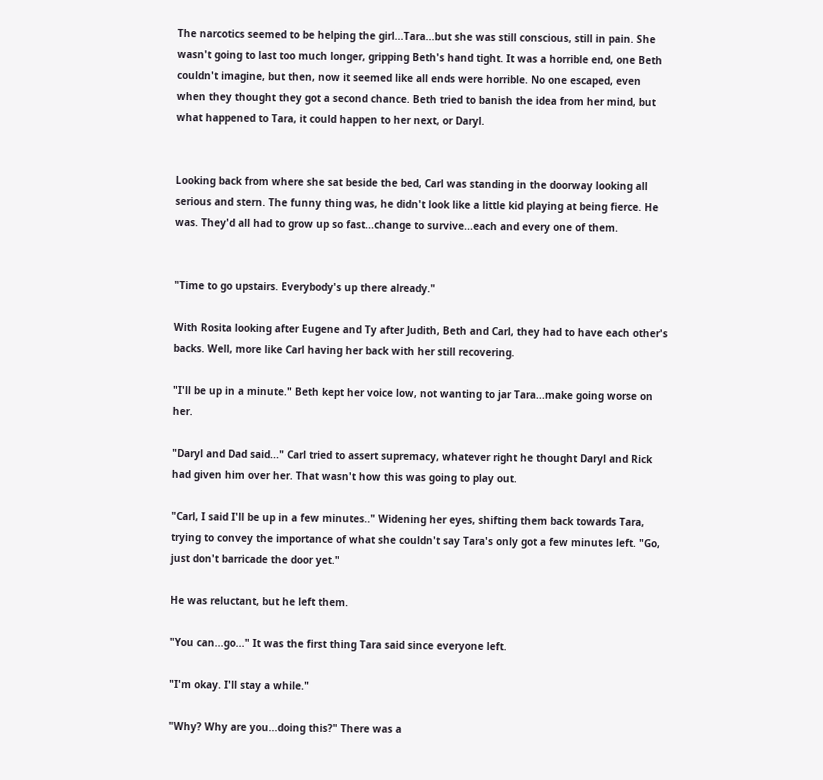The narcotics seemed to be helping the girl...Tara...but she was still conscious, still in pain. She wasn't going to last too much longer, gripping Beth's hand tight. It was a horrible end, one Beth couldn't imagine, but then, now it seemed like all ends were horrible. No one escaped, even when they thought they got a second chance. Beth tried to banish the idea from her mind, but what happened to Tara, it could happen to her next, or Daryl.


Looking back from where she sat beside the bed, Carl was standing in the doorway looking all serious and stern. The funny thing was, he didn't look like a little kid playing at being fierce. He was. They'd all had to grow up so fast...change to survive...each and every one of them.


"Time to go upstairs. Everybody's up there already."

With Rosita looking after Eugene and Ty after Judith, Beth and Carl, they had to have each other's backs. Well, more like Carl having her back with her still recovering.

"I'll be up in a minute." Beth kept her voice low, not wanting to jar Tara...make going worse on her.

"Daryl and Dad said..." Carl tried to assert supremacy, whatever right he thought Daryl and Rick had given him over her. That wasn't how this was going to play out.

"Carl, I said I'll be up in a few minutes.." Widening her eyes, shifting them back towards Tara, trying to convey the importance of what she couldn't say Tara's only got a few minutes left. "Go, just don't barricade the door yet."

He was reluctant, but he left them.

"You can...go..." It was the first thing Tara said since everyone left.

"I'm okay. I'll stay a while."

"Why? Why are you...doing this?" There was a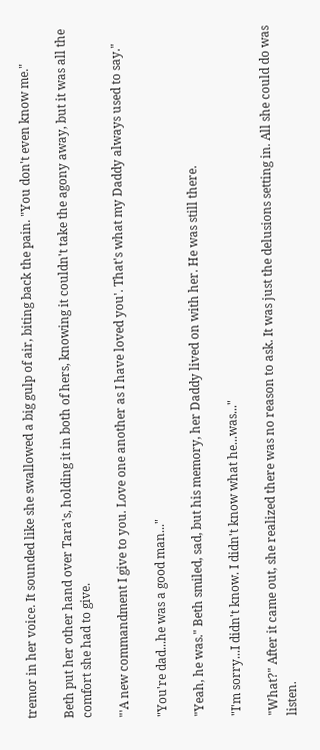tremor in her voice. It sounded like she swallowed a big gulp of air, biting back the pain. "You don't even know me."

Beth put her other hand over Tara's, holding it in both of hers, knowing it couldn't take the agony away, but it was all the comfort she had to give.

"'A new commandment I give to you. Love one another as I have loved you'. That's what my Daddy always used to say."

"You're dad...he was a good man..."

"Yeah, he was." Beth smiled, sad, but his memory, her Daddy lived on with her. He was still there.

"I'm sorry...I didn't know. I didn't know what he...was..."

"What?" After it came out, she realized there was no reason to ask. It was just the delusions setting in. All she could do was listen.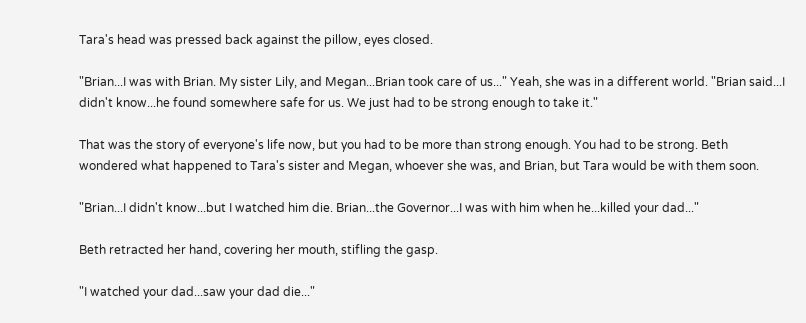Tara's head was pressed back against the pillow, eyes closed.

"Brian...I was with Brian. My sister Lily, and Megan...Brian took care of us..." Yeah, she was in a different world. "Brian said...I didn't know...he found somewhere safe for us. We just had to be strong enough to take it."

That was the story of everyone's life now, but you had to be more than strong enough. You had to be strong. Beth wondered what happened to Tara's sister and Megan, whoever she was, and Brian, but Tara would be with them soon.

"Brian...I didn't know...but I watched him die. Brian...the Governor...I was with him when he...killed your dad..."

Beth retracted her hand, covering her mouth, stifling the gasp.

"I watched your dad...saw your dad die..."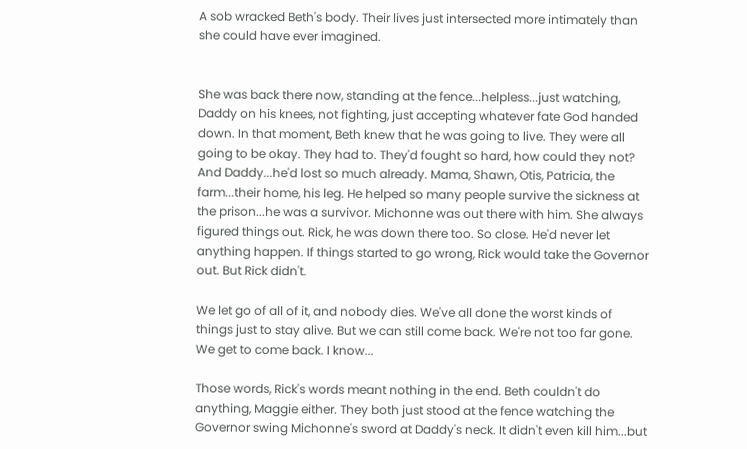A sob wracked Beth's body. Their lives just intersected more intimately than she could have ever imagined.


She was back there now, standing at the fence...helpless...just watching, Daddy on his knees, not fighting, just accepting whatever fate God handed down. In that moment, Beth knew that he was going to live. They were all going to be okay. They had to. They'd fought so hard, how could they not? And Daddy...he'd lost so much already. Mama, Shawn, Otis, Patricia, the farm...their home, his leg. He helped so many people survive the sickness at the prison...he was a survivor. Michonne was out there with him. She always figured things out. Rick, he was down there too. So close. He'd never let anything happen. If things started to go wrong, Rick would take the Governor out. But Rick didn't.

We let go of all of it, and nobody dies. We've all done the worst kinds of things just to stay alive. But we can still come back. We're not too far gone. We get to come back. I know...

Those words, Rick's words meant nothing in the end. Beth couldn't do anything, Maggie either. They both just stood at the fence watching the Governor swing Michonne's sword at Daddy's neck. It didn't even kill him...but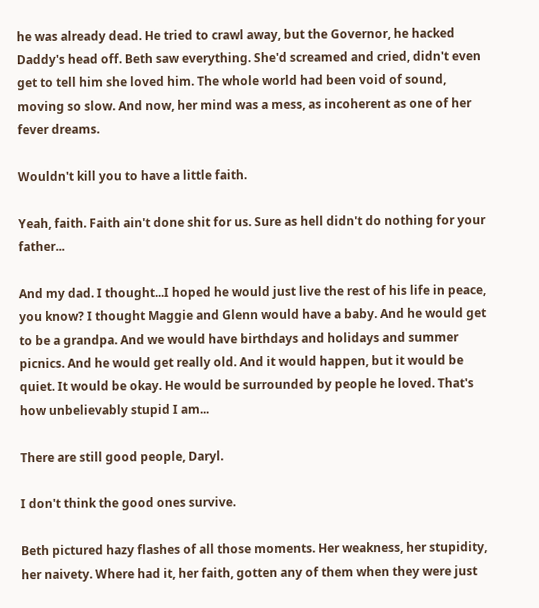he was already dead. He tried to crawl away, but the Governor, he hacked Daddy's head off. Beth saw everything. She'd screamed and cried, didn't even get to tell him she loved him. The whole world had been void of sound, moving so slow. And now, her mind was a mess, as incoherent as one of her fever dreams.

Wouldn't kill you to have a little faith.

Yeah, faith. Faith ain't done shit for us. Sure as hell didn't do nothing for your father...

And my dad. I thought...I hoped he would just live the rest of his life in peace, you know? I thought Maggie and Glenn would have a baby. And he would get to be a grandpa. And we would have birthdays and holidays and summer picnics. And he would get really old. And it would happen, but it would be quiet. It would be okay. He would be surrounded by people he loved. That's how unbelievably stupid I am...

There are still good people, Daryl.

I don't think the good ones survive.

Beth pictured hazy flashes of all those moments. Her weakness, her stupidity, her naivety. Where had it, her faith, gotten any of them when they were just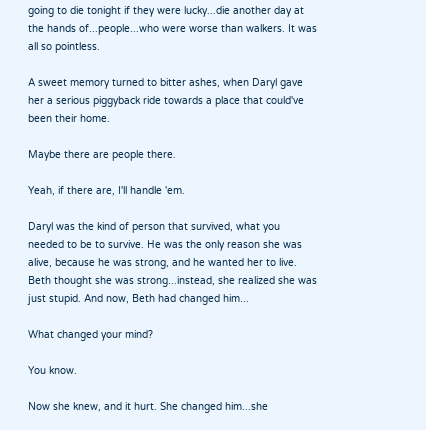going to die tonight if they were lucky...die another day at the hands of...people...who were worse than walkers. It was all so pointless.

A sweet memory turned to bitter ashes, when Daryl gave her a serious piggyback ride towards a place that could've been their home.

Maybe there are people there.

Yeah, if there are, I'll handle 'em.

Daryl was the kind of person that survived, what you needed to be to survive. He was the only reason she was alive, because he was strong, and he wanted her to live. Beth thought she was strong...instead, she realized she was just stupid. And now, Beth had changed him...

What changed your mind?

You know.

Now she knew, and it hurt. She changed him...she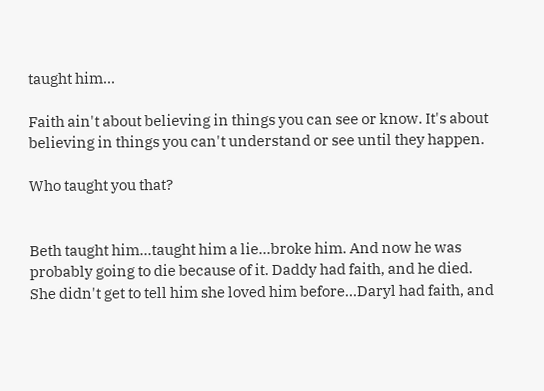taught him...

Faith ain't about believing in things you can see or know. It's about believing in things you can't understand or see until they happen.

Who taught you that?


Beth taught him...taught him a lie...broke him. And now he was probably going to die because of it. Daddy had faith, and he died. She didn't get to tell him she loved him before...Daryl had faith, and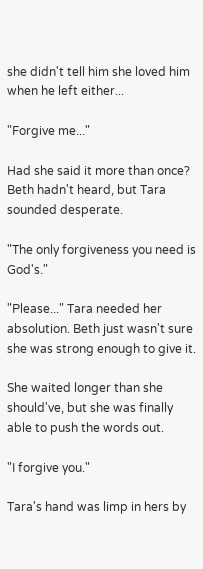she didn't tell him she loved him when he left either...

"Forgive me..."

Had she said it more than once? Beth hadn't heard, but Tara sounded desperate.

"The only forgiveness you need is God's."

"Please..." Tara needed her absolution. Beth just wasn't sure she was strong enough to give it.

She waited longer than she should've, but she was finally able to push the words out.

"I forgive you."

Tara's hand was limp in hers by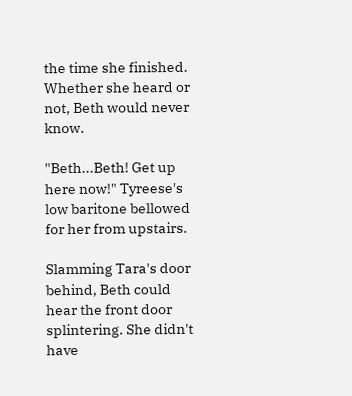the time she finished. Whether she heard or not, Beth would never know.

"Beth...Beth! Get up here now!" Tyreese's low baritone bellowed for her from upstairs.

Slamming Tara's door behind, Beth could hear the front door splintering. She didn't have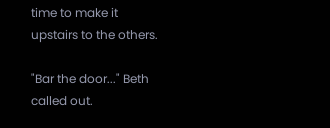time to make it upstairs to the others.

"Bar the door..." Beth called out.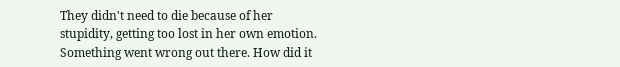They didn't need to die because of her stupidity, getting too lost in her own emotion. Something went wrong out there. How did it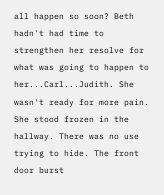all happen so soon? Beth hadn't had time to strengthen her resolve for what was going to happen to her...Carl...Judith. She wasn't ready for more pain. She stood frozen in the hallway. There was no use trying to hide. The front door burst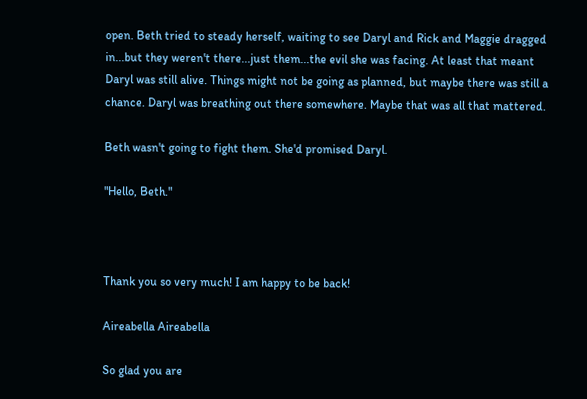open. Beth tried to steady herself, waiting to see Daryl and Rick and Maggie dragged in...but they weren't there...just them...the evil she was facing. At least that meant Daryl was still alive. Things might not be going as planned, but maybe there was still a chance. Daryl was breathing out there somewhere. Maybe that was all that mattered.

Beth wasn't going to fight them. She'd promised Daryl.

"Hello, Beth."



Thank you so very much! I am happy to be back!

Aireabella Aireabella

So glad you are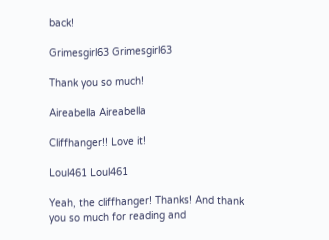back!

Grimesgirl63 Grimesgirl63

Thank you so much!

Aireabella Aireabella

Cliffhanger!! Love it!

Loul461 Loul461

Yeah, the cliffhanger! Thanks! And thank you so much for reading and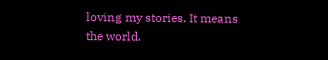loving my stories. It means the world.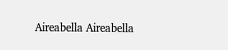Aireabella Aireabella